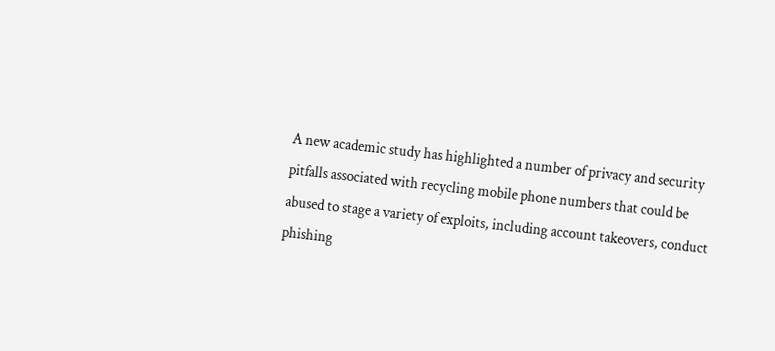A new academic study has highlighted a number of privacy and security pitfalls associated with recycling mobile phone numbers that could be abused to stage a variety of exploits, including account takeovers, conduct phishing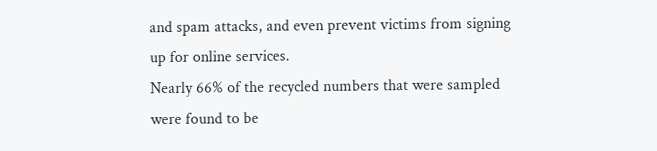and spam attacks, and even prevent victims from signing up for online services.
Nearly 66% of the recycled numbers that were sampled were found to be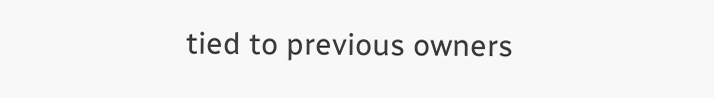tied to previous owners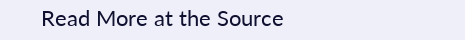Read More at the Source